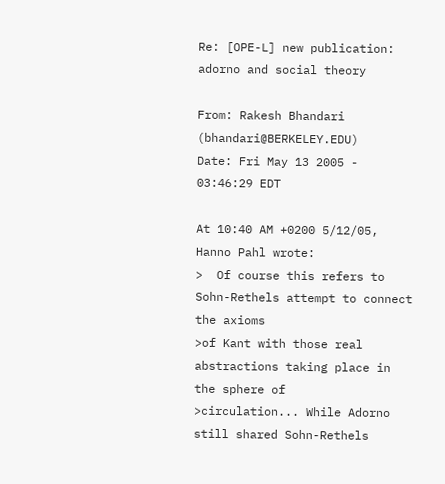Re: [OPE-L] new publication: adorno and social theory

From: Rakesh Bhandari (bhandari@BERKELEY.EDU)
Date: Fri May 13 2005 - 03:46:29 EDT

At 10:40 AM +0200 5/12/05, Hanno Pahl wrote:
>  Of course this refers to Sohn-Rethels attempt to connect the axioms
>of Kant with those real abstractions taking place in the sphere of
>circulation... While Adorno still shared Sohn-Rethels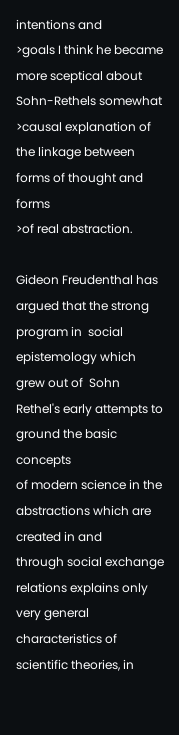intentions and
>goals I think he became more sceptical about Sohn-Rethels somewhat
>causal explanation of the linkage between forms of thought and forms
>of real abstraction.

Gideon Freudenthal has argued that the strong program in  social
epistemology which grew out of  Sohn Rethel's early attempts to
ground the basic concepts
of modern science in the abstractions which are created in and
through social exchange relations explains only very general
characteristics of scientific theories, in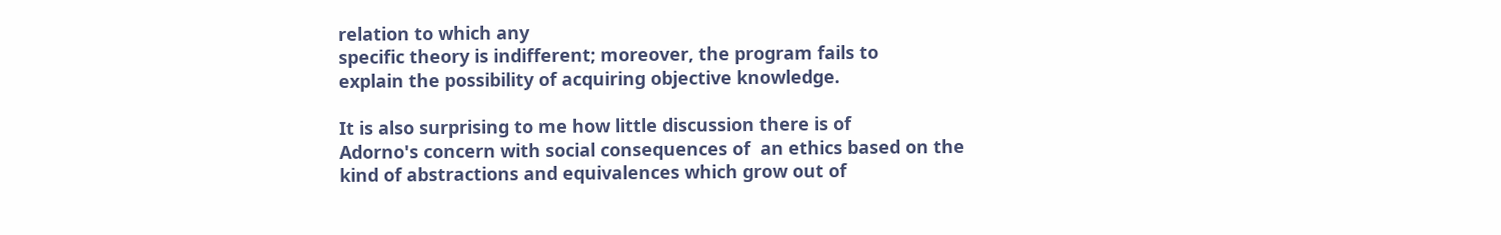relation to which any
specific theory is indifferent; moreover, the program fails to
explain the possibility of acquiring objective knowledge.

It is also surprising to me how little discussion there is of
Adorno's concern with social consequences of  an ethics based on the
kind of abstractions and equivalences which grow out of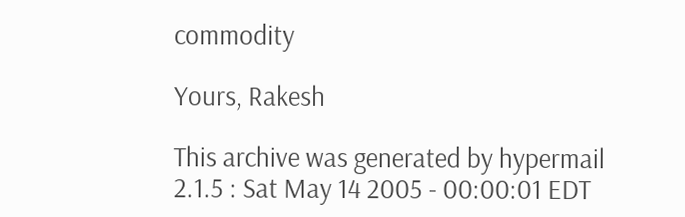commodity

Yours, Rakesh

This archive was generated by hypermail 2.1.5 : Sat May 14 2005 - 00:00:01 EDT